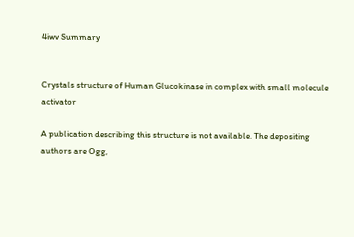4iwv Summary


Crystals structure of Human Glucokinase in complex with small molecule activator

A publication describing this structure is not available. The depositing authors are Ogg,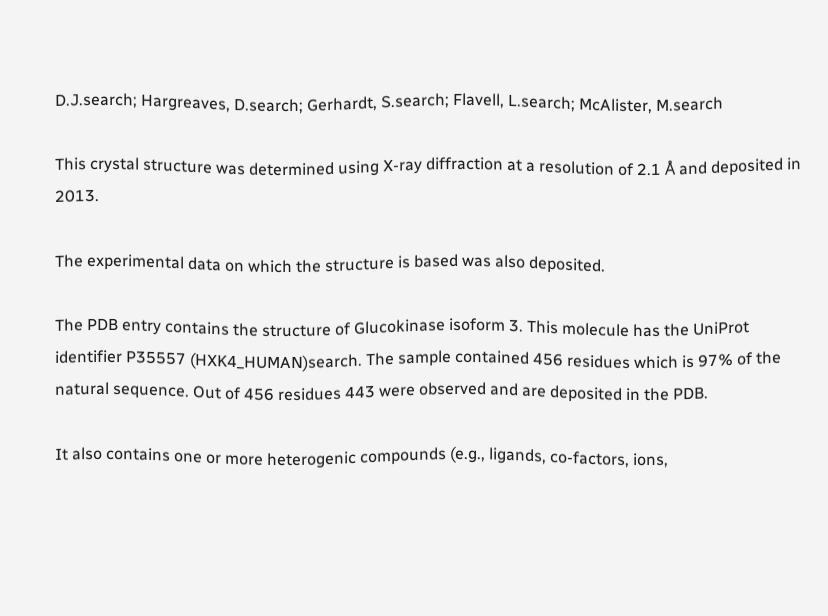D.J.search; Hargreaves, D.search; Gerhardt, S.search; Flavell, L.search; McAlister, M.search

This crystal structure was determined using X-ray diffraction at a resolution of 2.1 Å and deposited in 2013.

The experimental data on which the structure is based was also deposited.

The PDB entry contains the structure of Glucokinase isoform 3. This molecule has the UniProt identifier P35557 (HXK4_HUMAN)search. The sample contained 456 residues which is 97% of the natural sequence. Out of 456 residues 443 were observed and are deposited in the PDB.

It also contains one or more heterogenic compounds (e.g., ligands, co-factors, ions,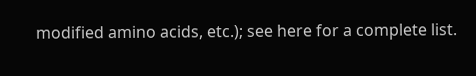modified amino acids, etc.); see here for a complete list.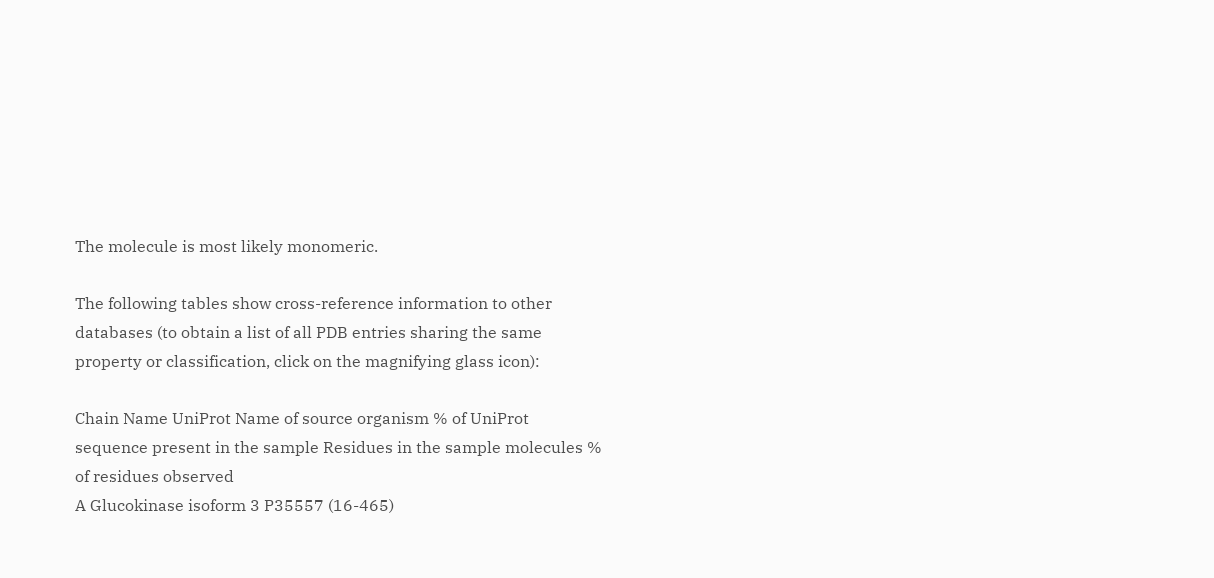The molecule is most likely monomeric.

The following tables show cross-reference information to other databases (to obtain a list of all PDB entries sharing the same property or classification, click on the magnifying glass icon):

Chain Name UniProt Name of source organism % of UniProt sequence present in the sample Residues in the sample molecules % of residues observed
A Glucokinase isoform 3 P35557 (16-465)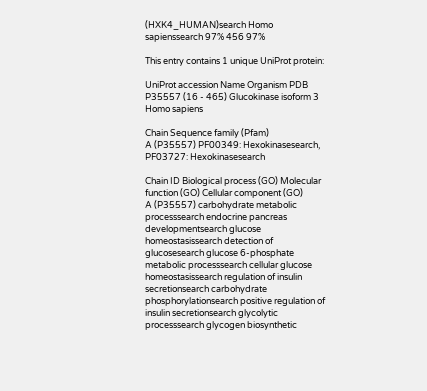(HXK4_HUMAN)search Homo sapienssearch 97% 456 97%

This entry contains 1 unique UniProt protein:

UniProt accession Name Organism PDB
P35557 (16 - 465) Glucokinase isoform 3 Homo sapiens

Chain Sequence family (Pfam)
A (P35557) PF00349: Hexokinasesearch, PF03727: Hexokinasesearch

Chain ID Biological process (GO) Molecular function (GO) Cellular component (GO)
A (P35557) carbohydrate metabolic processsearch endocrine pancreas developmentsearch glucose homeostasissearch detection of glucosesearch glucose 6-phosphate metabolic processsearch cellular glucose homeostasissearch regulation of insulin secretionsearch carbohydrate phosphorylationsearch positive regulation of insulin secretionsearch glycolytic processsearch glycogen biosynthetic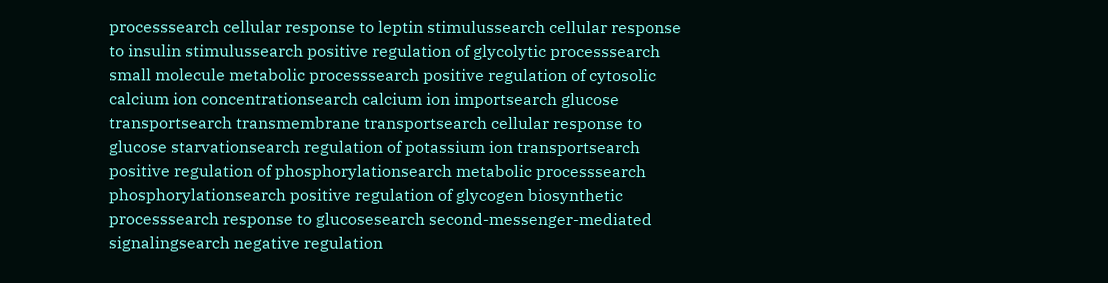processsearch cellular response to leptin stimulussearch cellular response to insulin stimulussearch positive regulation of glycolytic processsearch small molecule metabolic processsearch positive regulation of cytosolic calcium ion concentrationsearch calcium ion importsearch glucose transportsearch transmembrane transportsearch cellular response to glucose starvationsearch regulation of potassium ion transportsearch positive regulation of phosphorylationsearch metabolic processsearch phosphorylationsearch positive regulation of glycogen biosynthetic processsearch response to glucosesearch second-messenger-mediated signalingsearch negative regulation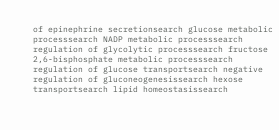of epinephrine secretionsearch glucose metabolic processsearch NADP metabolic processsearch regulation of glycolytic processsearch fructose 2,6-bisphosphate metabolic processsearch regulation of glucose transportsearch negative regulation of gluconeogenesissearch hexose transportsearch lipid homeostasissearch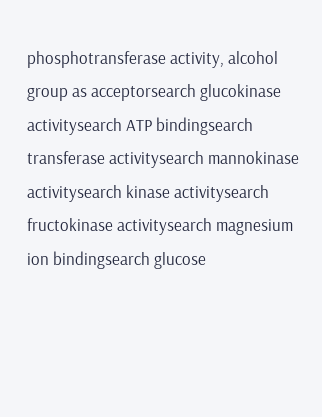phosphotransferase activity, alcohol group as acceptorsearch glucokinase activitysearch ATP bindingsearch transferase activitysearch mannokinase activitysearch kinase activitysearch fructokinase activitysearch magnesium ion bindingsearch glucose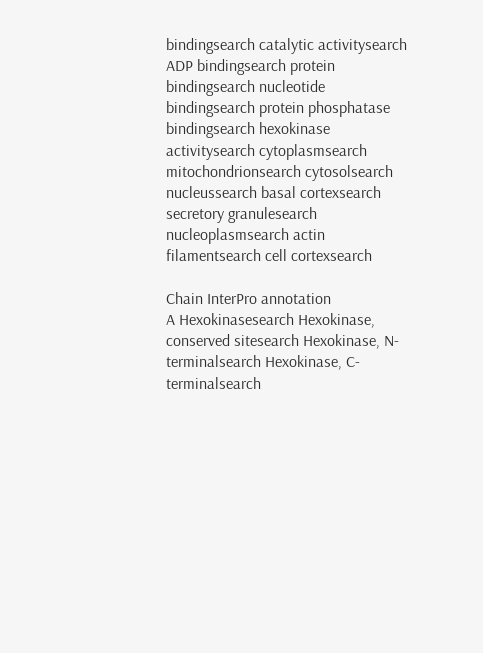bindingsearch catalytic activitysearch ADP bindingsearch protein bindingsearch nucleotide bindingsearch protein phosphatase bindingsearch hexokinase activitysearch cytoplasmsearch mitochondrionsearch cytosolsearch nucleussearch basal cortexsearch secretory granulesearch nucleoplasmsearch actin filamentsearch cell cortexsearch

Chain InterPro annotation
A Hexokinasesearch Hexokinase, conserved sitesearch Hexokinase, N-terminalsearch Hexokinase, C-terminalsearch